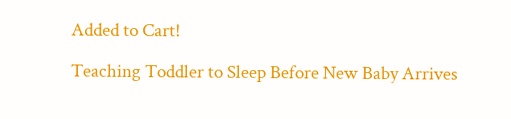Added to Cart!

Teaching Toddler to Sleep Before New Baby Arrives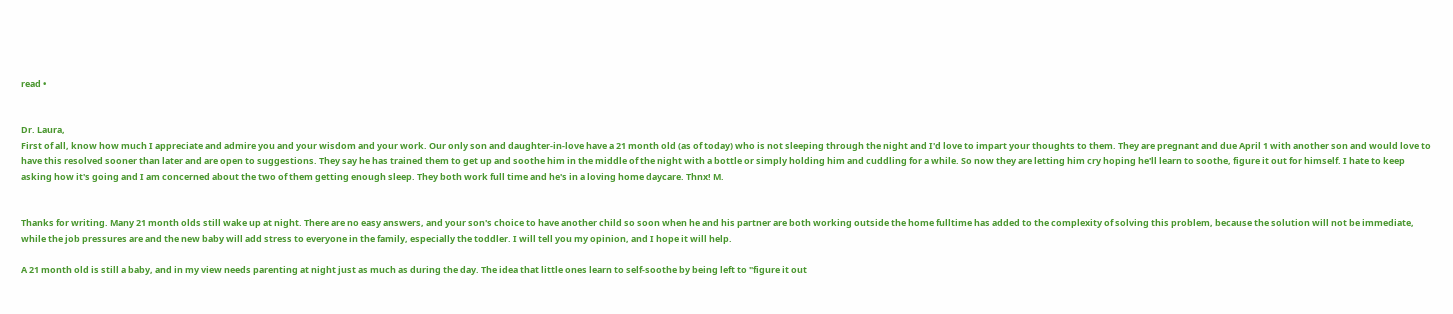read •


Dr. Laura,
First of all, know how much I appreciate and admire you and your wisdom and your work. Our only son and daughter-in-love have a 21 month old (as of today) who is not sleeping through the night and I'd love to impart your thoughts to them. They are pregnant and due April 1 with another son and would love to have this resolved sooner than later and are open to suggestions. They say he has trained them to get up and soothe him in the middle of the night with a bottle or simply holding him and cuddling for a while. So now they are letting him cry hoping he'll learn to soothe, figure it out for himself. I hate to keep asking how it's going and I am concerned about the two of them getting enough sleep. They both work full time and he's in a loving home daycare. Thnx! M.


Thanks for writing. Many 21 month olds still wake up at night. There are no easy answers, and your son's choice to have another child so soon when he and his partner are both working outside the home fulltime has added to the complexity of solving this problem, because the solution will not be immediate, while the job pressures are and the new baby will add stress to everyone in the family, especially the toddler. I will tell you my opinion, and I hope it will help.

A 21 month old is still a baby, and in my view needs parenting at night just as much as during the day. The idea that little ones learn to self-soothe by being left to "figure it out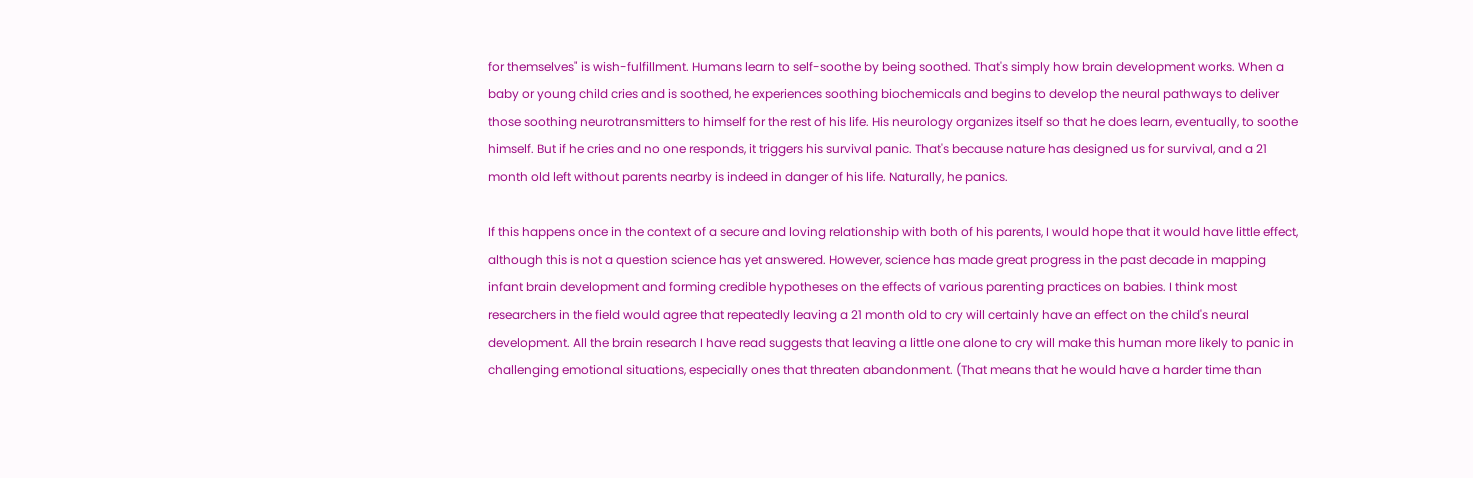for themselves" is wish-fulfillment. Humans learn to self-soothe by being soothed. That's simply how brain development works. When a baby or young child cries and is soothed, he experiences soothing biochemicals and begins to develop the neural pathways to deliver those soothing neurotransmitters to himself for the rest of his life. His neurology organizes itself so that he does learn, eventually, to soothe himself. But if he cries and no one responds, it triggers his survival panic. That's because nature has designed us for survival, and a 21 month old left without parents nearby is indeed in danger of his life. Naturally, he panics.

If this happens once in the context of a secure and loving relationship with both of his parents, I would hope that it would have little effect, although this is not a question science has yet answered. However, science has made great progress in the past decade in mapping infant brain development and forming credible hypotheses on the effects of various parenting practices on babies. I think most researchers in the field would agree that repeatedly leaving a 21 month old to cry will certainly have an effect on the child's neural development. All the brain research I have read suggests that leaving a little one alone to cry will make this human more likely to panic in challenging emotional situations, especially ones that threaten abandonment. (That means that he would have a harder time than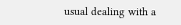usual dealing with a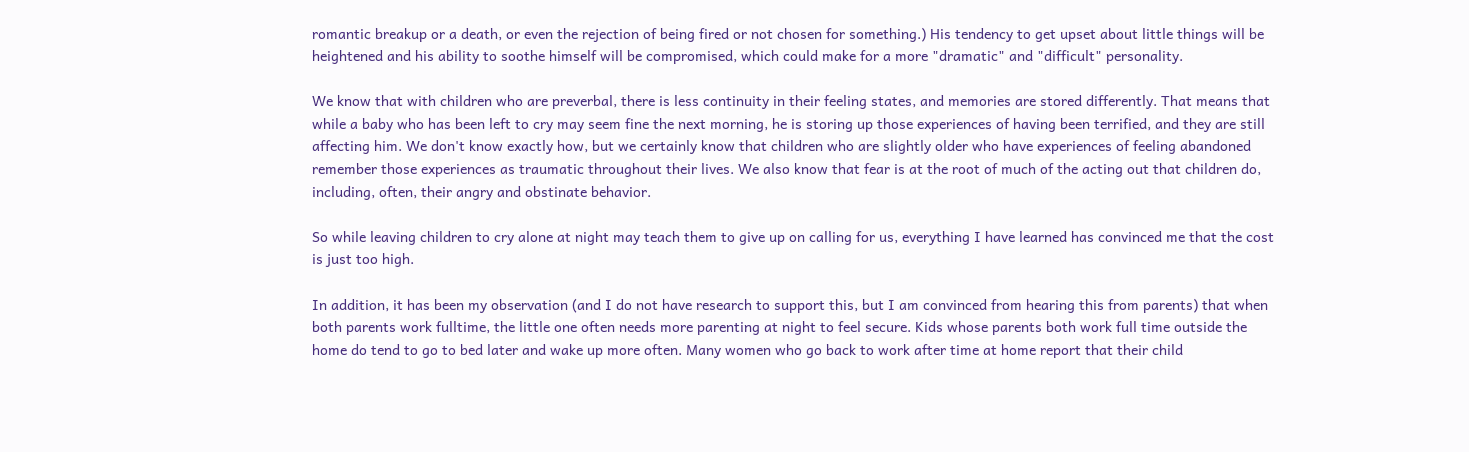romantic breakup or a death, or even the rejection of being fired or not chosen for something.) His tendency to get upset about little things will be heightened and his ability to soothe himself will be compromised, which could make for a more "dramatic" and "difficult" personality.

We know that with children who are preverbal, there is less continuity in their feeling states, and memories are stored differently. That means that while a baby who has been left to cry may seem fine the next morning, he is storing up those experiences of having been terrified, and they are still affecting him. We don't know exactly how, but we certainly know that children who are slightly older who have experiences of feeling abandoned remember those experiences as traumatic throughout their lives. We also know that fear is at the root of much of the acting out that children do, including, often, their angry and obstinate behavior.

So while leaving children to cry alone at night may teach them to give up on calling for us, everything I have learned has convinced me that the cost is just too high.

In addition, it has been my observation (and I do not have research to support this, but I am convinced from hearing this from parents) that when both parents work fulltime, the little one often needs more parenting at night to feel secure. Kids whose parents both work full time outside the home do tend to go to bed later and wake up more often. Many women who go back to work after time at home report that their child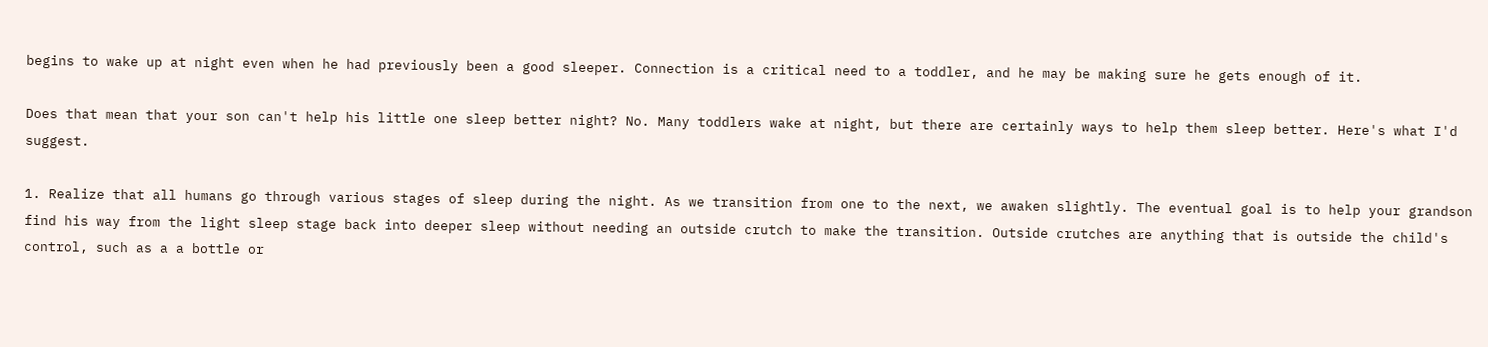begins to wake up at night even when he had previously been a good sleeper. Connection is a critical need to a toddler, and he may be making sure he gets enough of it.

Does that mean that your son can't help his little one sleep better night? No. Many toddlers wake at night, but there are certainly ways to help them sleep better. Here's what I'd suggest.

1. Realize that all humans go through various stages of sleep during the night. As we transition from one to the next, we awaken slightly. The eventual goal is to help your grandson find his way from the light sleep stage back into deeper sleep without needing an outside crutch to make the transition. Outside crutches are anything that is outside the child's control, such as a a bottle or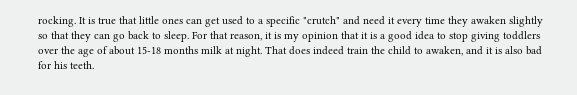rocking. It is true that little ones can get used to a specific "crutch" and need it every time they awaken slightly so that they can go back to sleep. For that reason, it is my opinion that it is a good idea to stop giving toddlers over the age of about 15-18 months milk at night. That does indeed train the child to awaken, and it is also bad for his teeth.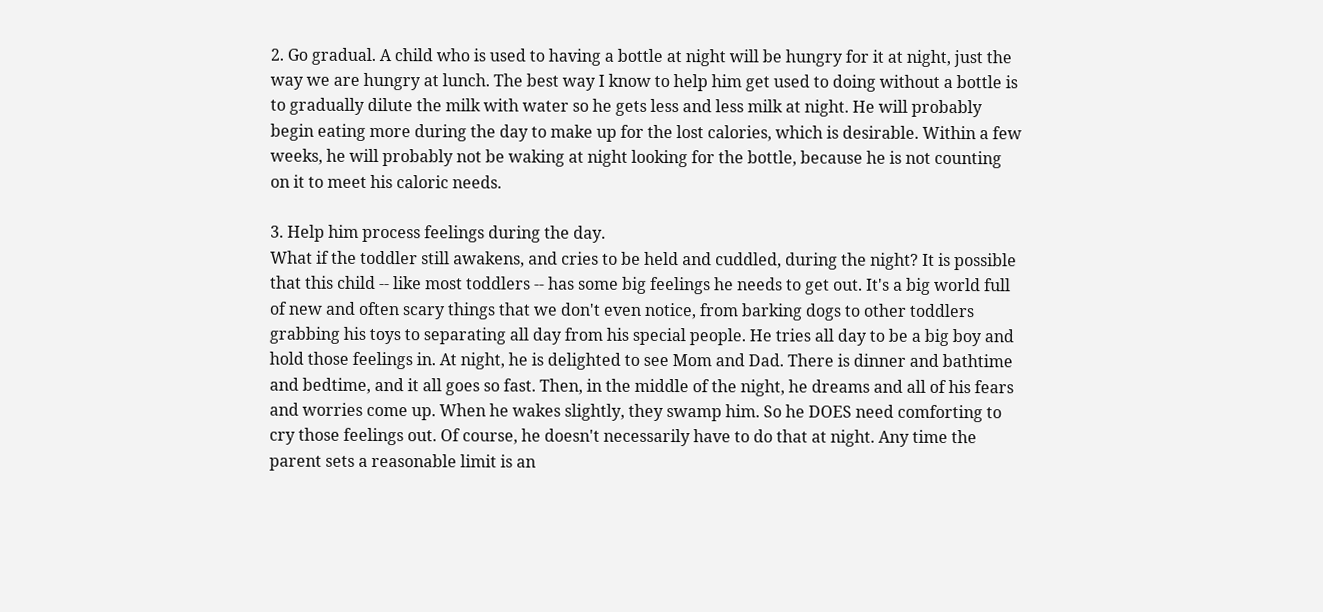2. Go gradual. A child who is used to having a bottle at night will be hungry for it at night, just the way we are hungry at lunch. The best way I know to help him get used to doing without a bottle is to gradually dilute the milk with water so he gets less and less milk at night. He will probably begin eating more during the day to make up for the lost calories, which is desirable. Within a few weeks, he will probably not be waking at night looking for the bottle, because he is not counting on it to meet his caloric needs.

3. Help him process feelings during the day.
What if the toddler still awakens, and cries to be held and cuddled, during the night? It is possible that this child -- like most toddlers -- has some big feelings he needs to get out. It's a big world full of new and often scary things that we don't even notice, from barking dogs to other toddlers grabbing his toys to separating all day from his special people. He tries all day to be a big boy and hold those feelings in. At night, he is delighted to see Mom and Dad. There is dinner and bathtime and bedtime, and it all goes so fast. Then, in the middle of the night, he dreams and all of his fears and worries come up. When he wakes slightly, they swamp him. So he DOES need comforting to cry those feelings out. Of course, he doesn't necessarily have to do that at night. Any time the parent sets a reasonable limit is an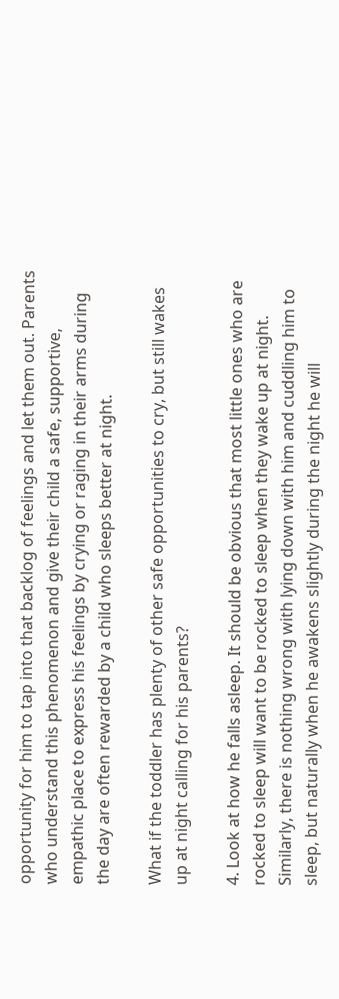opportunity for him to tap into that backlog of feelings and let them out. Parents who understand this phenomenon and give their child a safe, supportive, empathic place to express his feelings by crying or raging in their arms during the day are often rewarded by a child who sleeps better at night.

What if the toddler has plenty of other safe opportunities to cry, but still wakes up at night calling for his parents?

4. Look at how he falls asleep. It should be obvious that most little ones who are rocked to sleep will want to be rocked to sleep when they wake up at night. Similarly, there is nothing wrong with lying down with him and cuddling him to sleep, but naturally when he awakens slightly during the night he will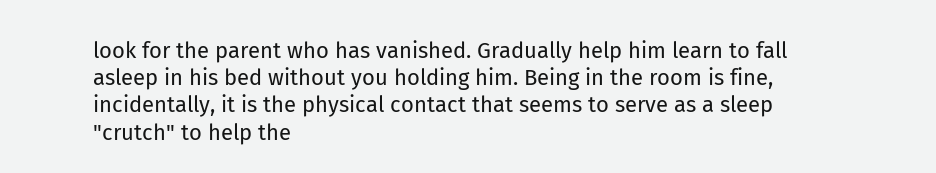look for the parent who has vanished. Gradually help him learn to fall asleep in his bed without you holding him. Being in the room is fine, incidentally, it is the physical contact that seems to serve as a sleep "crutch" to help the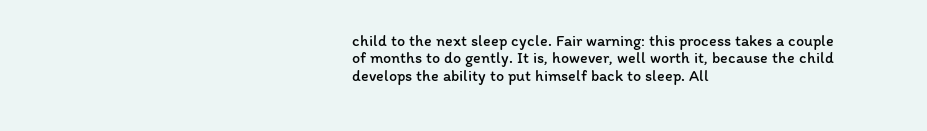child to the next sleep cycle. Fair warning: this process takes a couple of months to do gently. It is, however, well worth it, because the child develops the ability to put himself back to sleep. All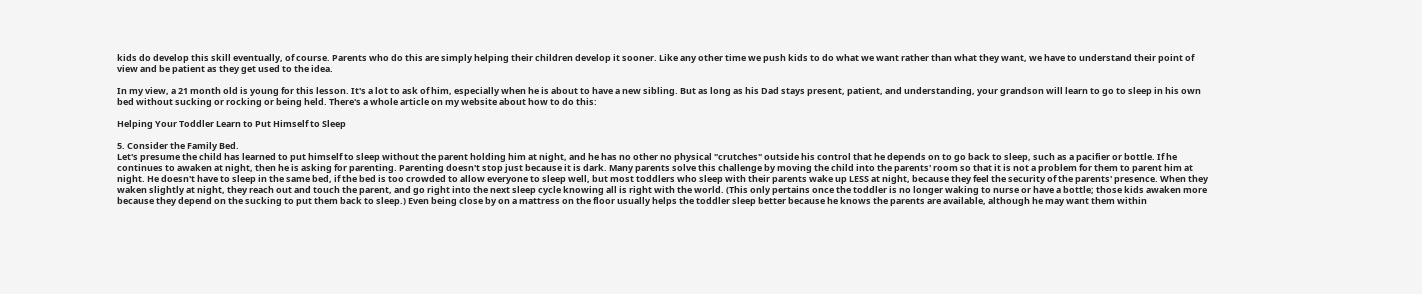kids do develop this skill eventually, of course. Parents who do this are simply helping their children develop it sooner. Like any other time we push kids to do what we want rather than what they want, we have to understand their point of view and be patient as they get used to the idea.

In my view, a 21 month old is young for this lesson. It's a lot to ask of him, especially when he is about to have a new sibling. But as long as his Dad stays present, patient, and understanding, your grandson will learn to go to sleep in his own bed without sucking or rocking or being held. There's a whole article on my website about how to do this:

Helping Your Toddler Learn to Put Himself to Sleep

5. Consider the Family Bed.
Let's presume the child has learned to put himself to sleep without the parent holding him at night, and he has no other no physical "crutches" outside his control that he depends on to go back to sleep, such as a pacifier or bottle. If he continues to awaken at night, then he is asking for parenting. Parenting doesn't stop just because it is dark. Many parents solve this challenge by moving the child into the parents' room so that it is not a problem for them to parent him at night. He doesn't have to sleep in the same bed, if the bed is too crowded to allow everyone to sleep well, but most toddlers who sleep with their parents wake up LESS at night, because they feel the security of the parents' presence. When they waken slightly at night, they reach out and touch the parent, and go right into the next sleep cycle knowing all is right with the world. (This only pertains once the toddler is no longer waking to nurse or have a bottle; those kids awaken more because they depend on the sucking to put them back to sleep.) Even being close by on a mattress on the floor usually helps the toddler sleep better because he knows the parents are available, although he may want them within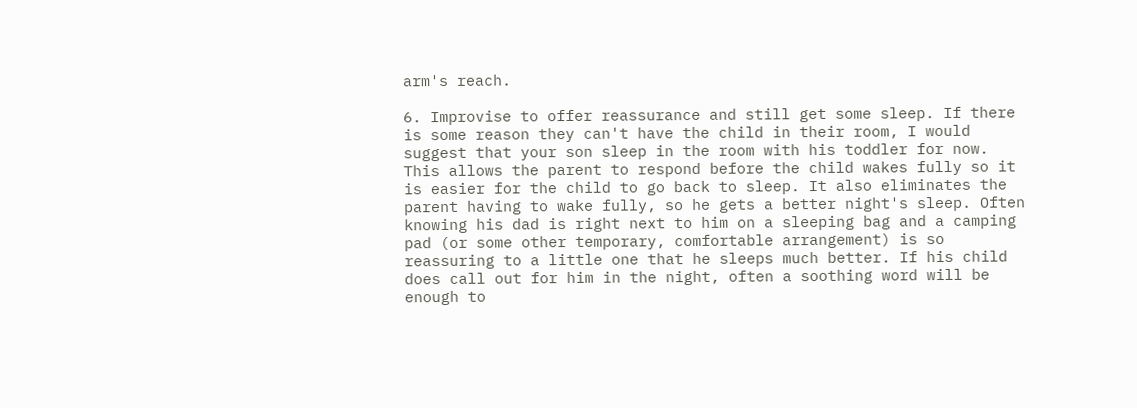arm's reach.

6. Improvise to offer reassurance and still get some sleep. If there is some reason they can't have the child in their room, I would suggest that your son sleep in the room with his toddler for now. This allows the parent to respond before the child wakes fully so it is easier for the child to go back to sleep. It also eliminates the parent having to wake fully, so he gets a better night's sleep. Often knowing his dad is right next to him on a sleeping bag and a camping pad (or some other temporary, comfortable arrangement) is so reassuring to a little one that he sleeps much better. If his child does call out for him in the night, often a soothing word will be enough to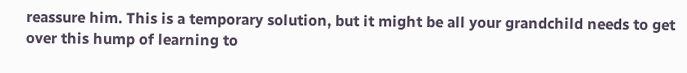reassure him. This is a temporary solution, but it might be all your grandchild needs to get over this hump of learning to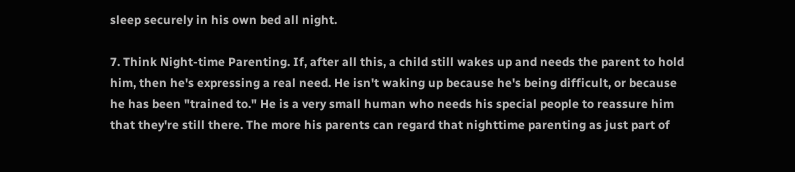sleep securely in his own bed all night.

7. Think Night-time Parenting. If, after all this, a child still wakes up and needs the parent to hold him, then he's expressing a real need. He isn't waking up because he's being difficult, or because he has been "trained to." He is a very small human who needs his special people to reassure him that they're still there. The more his parents can regard that nighttime parenting as just part of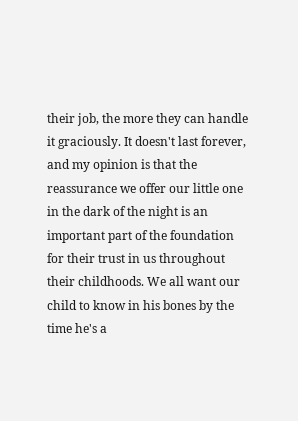their job, the more they can handle it graciously. It doesn't last forever, and my opinion is that the reassurance we offer our little one in the dark of the night is an important part of the foundation for their trust in us throughout their childhoods. We all want our child to know in his bones by the time he's a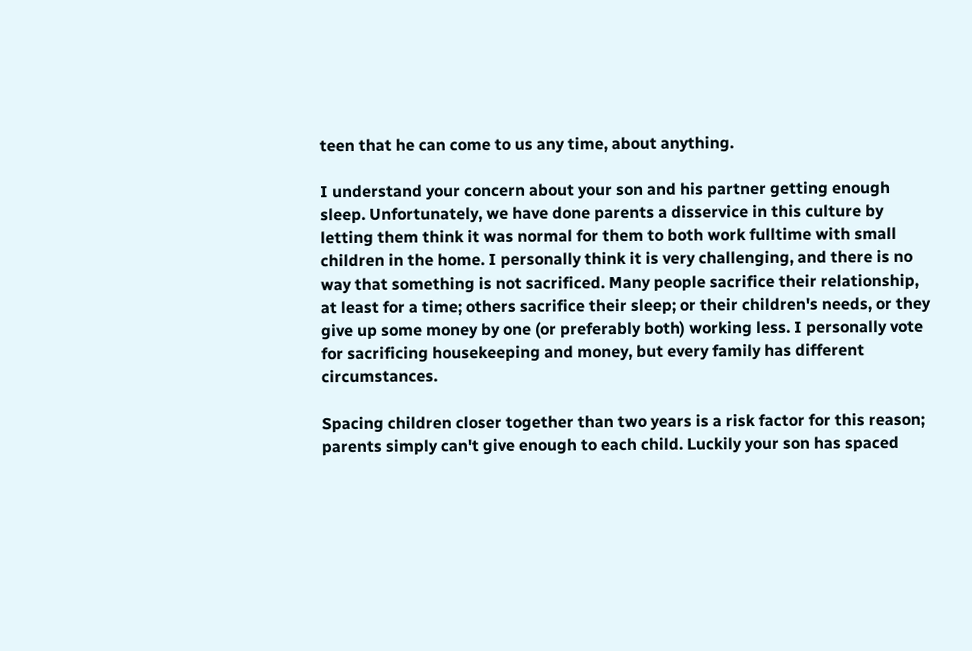teen that he can come to us any time, about anything.

I understand your concern about your son and his partner getting enough sleep. Unfortunately, we have done parents a disservice in this culture by letting them think it was normal for them to both work fulltime with small children in the home. I personally think it is very challenging, and there is no way that something is not sacrificed. Many people sacrifice their relationship, at least for a time; others sacrifice their sleep; or their children's needs, or they give up some money by one (or preferably both) working less. I personally vote for sacrificing housekeeping and money, but every family has different circumstances.

Spacing children closer together than two years is a risk factor for this reason; parents simply can't give enough to each child. Luckily your son has spaced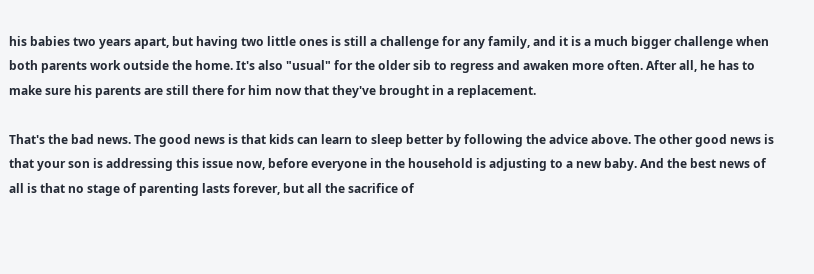his babies two years apart, but having two little ones is still a challenge for any family, and it is a much bigger challenge when both parents work outside the home. It's also "usual" for the older sib to regress and awaken more often. After all, he has to make sure his parents are still there for him now that they've brought in a replacement.

That's the bad news. The good news is that kids can learn to sleep better by following the advice above. The other good news is that your son is addressing this issue now, before everyone in the household is adjusting to a new baby. And the best news of all is that no stage of parenting lasts forever, but all the sacrifice of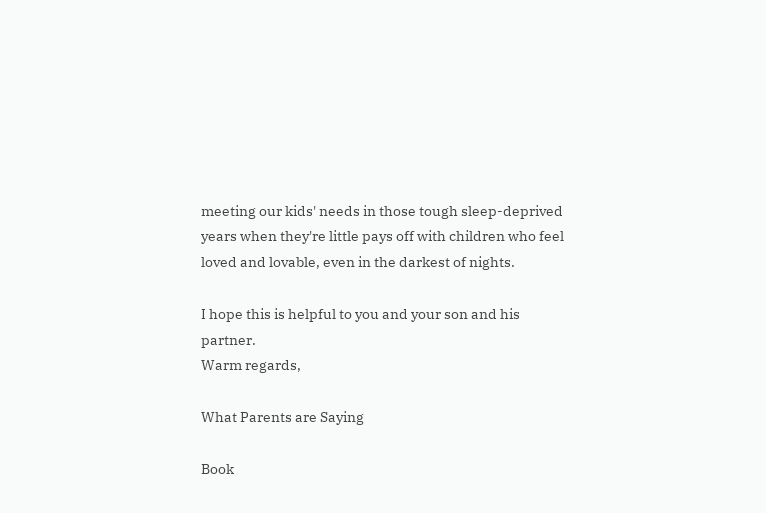meeting our kids' needs in those tough sleep-deprived years when they're little pays off with children who feel loved and lovable, even in the darkest of nights.

I hope this is helpful to you and your son and his partner.
Warm regards,

What Parents are Saying

Book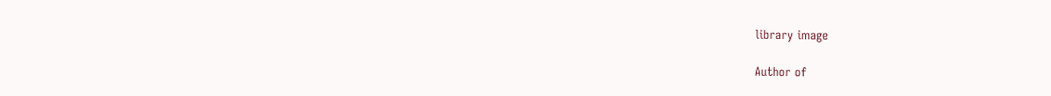library image

Author of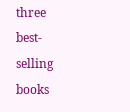three best-selling books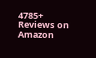4785+ Reviews on Amazon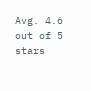Avg. 4.6 out of 5 stars